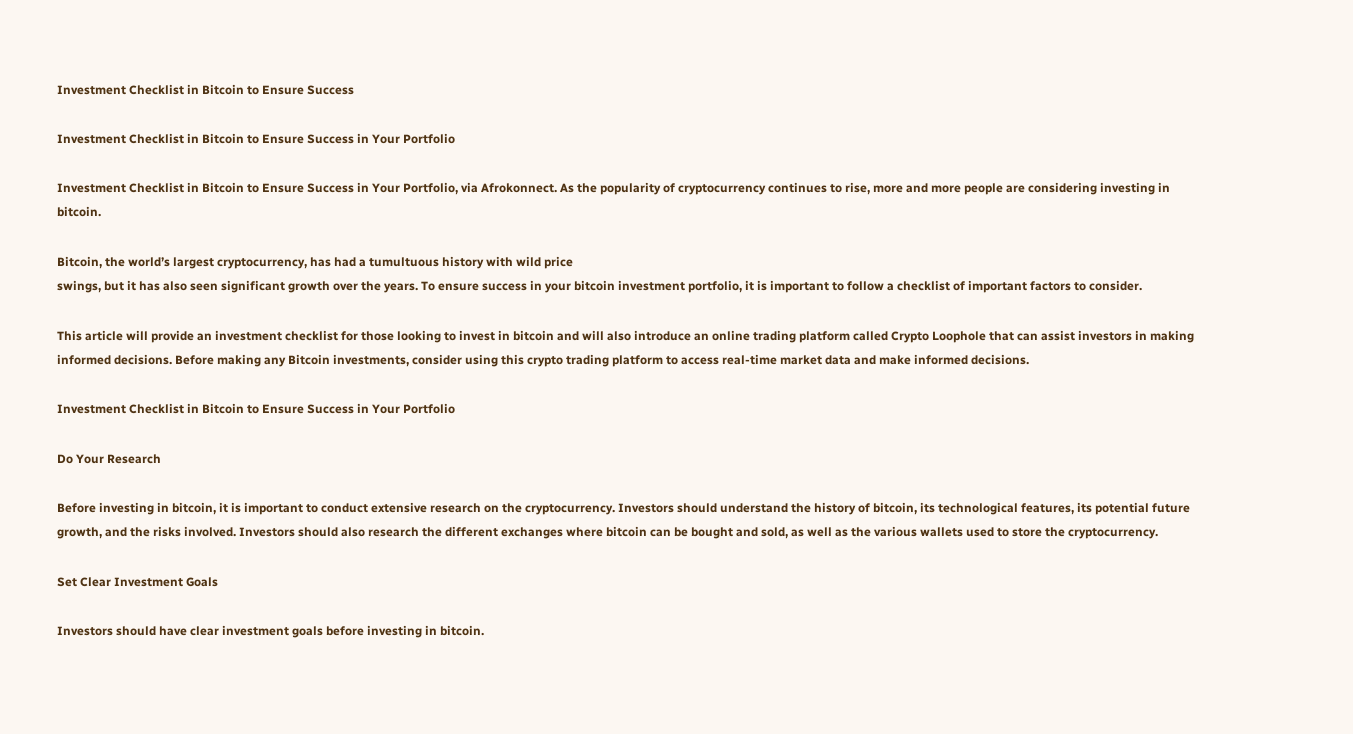Investment Checklist in Bitcoin to Ensure Success

Investment Checklist in Bitcoin to Ensure Success in Your Portfolio

Investment Checklist in Bitcoin to Ensure Success in Your Portfolio, via Afrokonnect. As the popularity of cryptocurrency continues to rise, more and more people are considering investing in bitcoin.

Bitcoin, the world’s largest cryptocurrency, has had a tumultuous history with wild price
swings, but it has also seen significant growth over the years. To ensure success in your bitcoin investment portfolio, it is important to follow a checklist of important factors to consider.

This article will provide an investment checklist for those looking to invest in bitcoin and will also introduce an online trading platform called Crypto Loophole that can assist investors in making informed decisions. Before making any Bitcoin investments, consider using this crypto trading platform to access real-time market data and make informed decisions.

Investment Checklist in Bitcoin to Ensure Success in Your Portfolio

Do Your Research

Before investing in bitcoin, it is important to conduct extensive research on the cryptocurrency. Investors should understand the history of bitcoin, its technological features, its potential future growth, and the risks involved. Investors should also research the different exchanges where bitcoin can be bought and sold, as well as the various wallets used to store the cryptocurrency.

Set Clear Investment Goals

Investors should have clear investment goals before investing in bitcoin.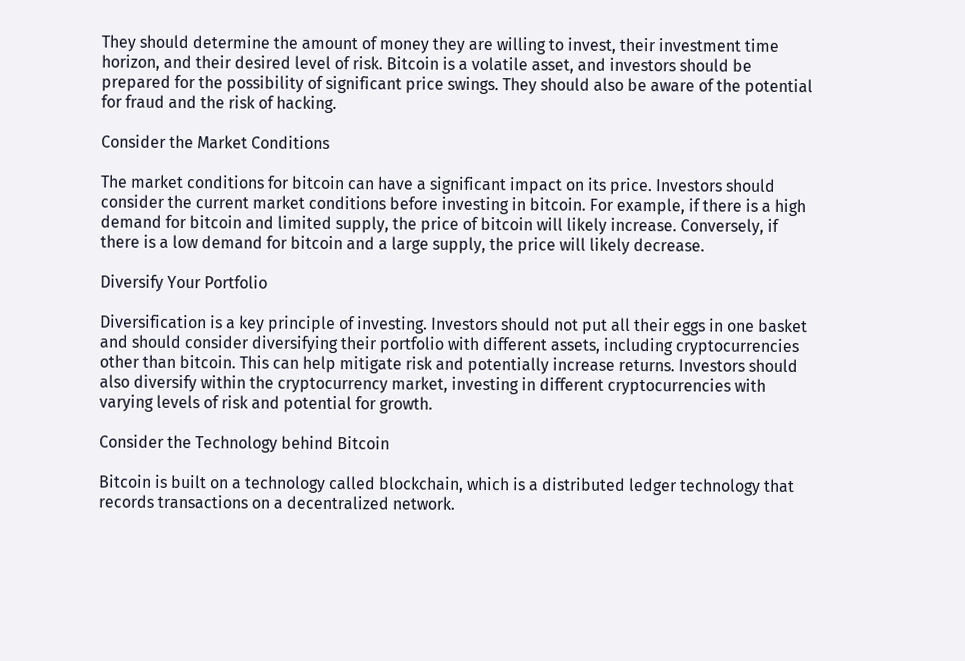They should determine the amount of money they are willing to invest, their investment time horizon, and their desired level of risk. Bitcoin is a volatile asset, and investors should be prepared for the possibility of significant price swings. They should also be aware of the potential for fraud and the risk of hacking.

Consider the Market Conditions

The market conditions for bitcoin can have a significant impact on its price. Investors should consider the current market conditions before investing in bitcoin. For example, if there is a high demand for bitcoin and limited supply, the price of bitcoin will likely increase. Conversely, if there is a low demand for bitcoin and a large supply, the price will likely decrease.

Diversify Your Portfolio

Diversification is a key principle of investing. Investors should not put all their eggs in one basket and should consider diversifying their portfolio with different assets, including cryptocurrencies other than bitcoin. This can help mitigate risk and potentially increase returns. Investors should also diversify within the cryptocurrency market, investing in different cryptocurrencies with varying levels of risk and potential for growth.

Consider the Technology behind Bitcoin

Bitcoin is built on a technology called blockchain, which is a distributed ledger technology that records transactions on a decentralized network.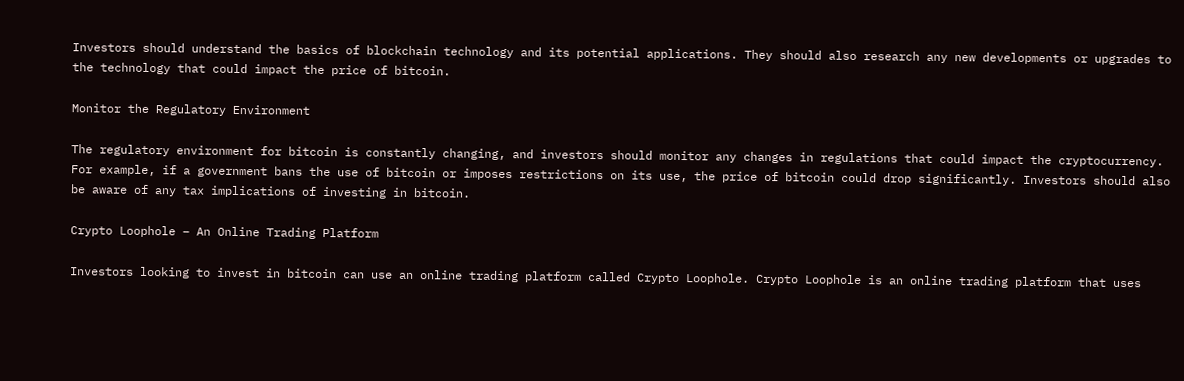Investors should understand the basics of blockchain technology and its potential applications. They should also research any new developments or upgrades to the technology that could impact the price of bitcoin.

Monitor the Regulatory Environment

The regulatory environment for bitcoin is constantly changing, and investors should monitor any changes in regulations that could impact the cryptocurrency. For example, if a government bans the use of bitcoin or imposes restrictions on its use, the price of bitcoin could drop significantly. Investors should also be aware of any tax implications of investing in bitcoin.

Crypto Loophole – An Online Trading Platform

Investors looking to invest in bitcoin can use an online trading platform called Crypto Loophole. Crypto Loophole is an online trading platform that uses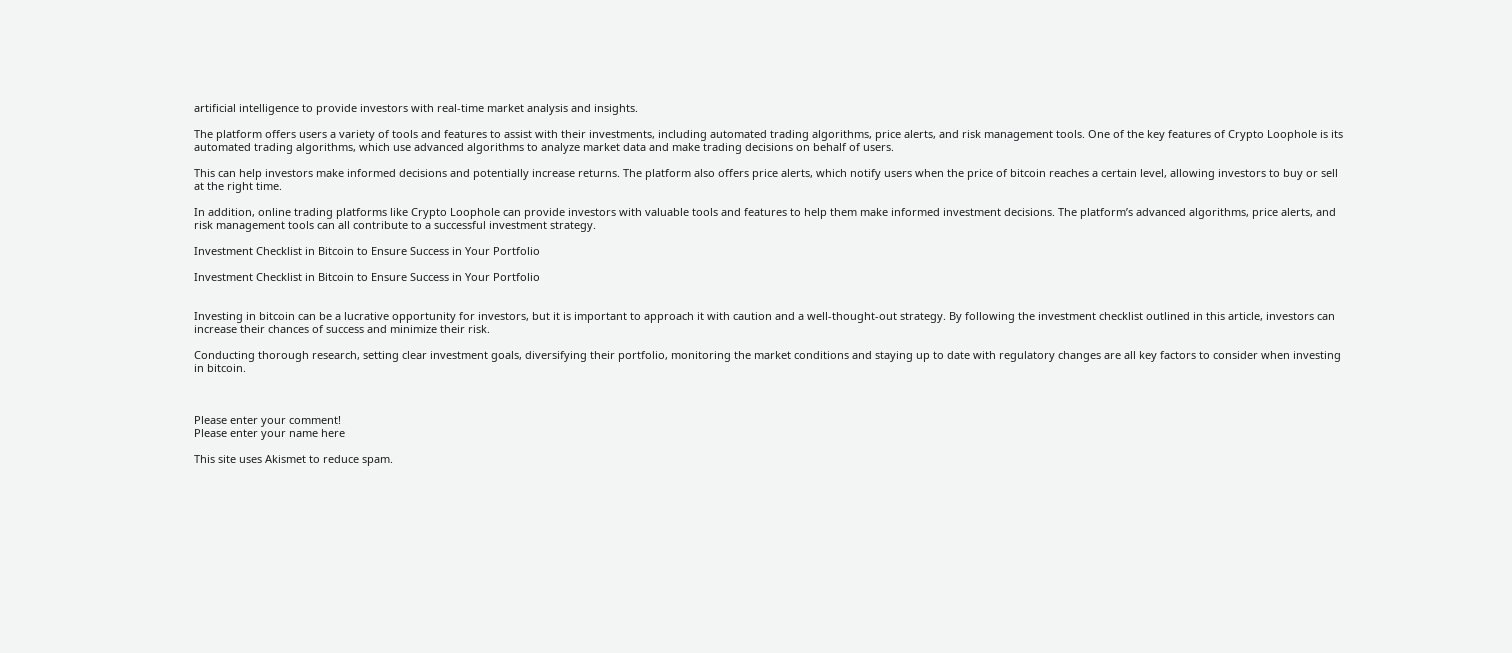artificial intelligence to provide investors with real-time market analysis and insights.

The platform offers users a variety of tools and features to assist with their investments, including automated trading algorithms, price alerts, and risk management tools. One of the key features of Crypto Loophole is its automated trading algorithms, which use advanced algorithms to analyze market data and make trading decisions on behalf of users.

This can help investors make informed decisions and potentially increase returns. The platform also offers price alerts, which notify users when the price of bitcoin reaches a certain level, allowing investors to buy or sell at the right time.

In addition, online trading platforms like Crypto Loophole can provide investors with valuable tools and features to help them make informed investment decisions. The platform’s advanced algorithms, price alerts, and risk management tools can all contribute to a successful investment strategy.

Investment Checklist in Bitcoin to Ensure Success in Your Portfolio

Investment Checklist in Bitcoin to Ensure Success in Your Portfolio


Investing in bitcoin can be a lucrative opportunity for investors, but it is important to approach it with caution and a well-thought-out strategy. By following the investment checklist outlined in this article, investors can increase their chances of success and minimize their risk.

Conducting thorough research, setting clear investment goals, diversifying their portfolio, monitoring the market conditions and staying up to date with regulatory changes are all key factors to consider when investing in bitcoin.



Please enter your comment!
Please enter your name here

This site uses Akismet to reduce spam.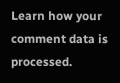Learn how your comment data is processed.